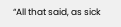“All that said, as sick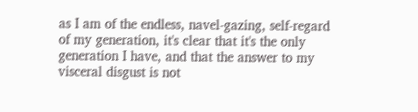as I am of the endless, navel-gazing, self-regard of my generation, it's clear that it's the only generation I have, and that the answer to my visceral disgust is not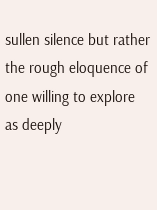sullen silence but rather the rough eloquence of one willing to explore as deeply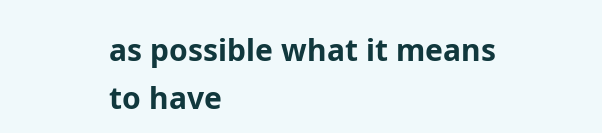as possible what it means to have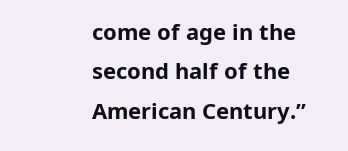come of age in the second half of the American Century.”